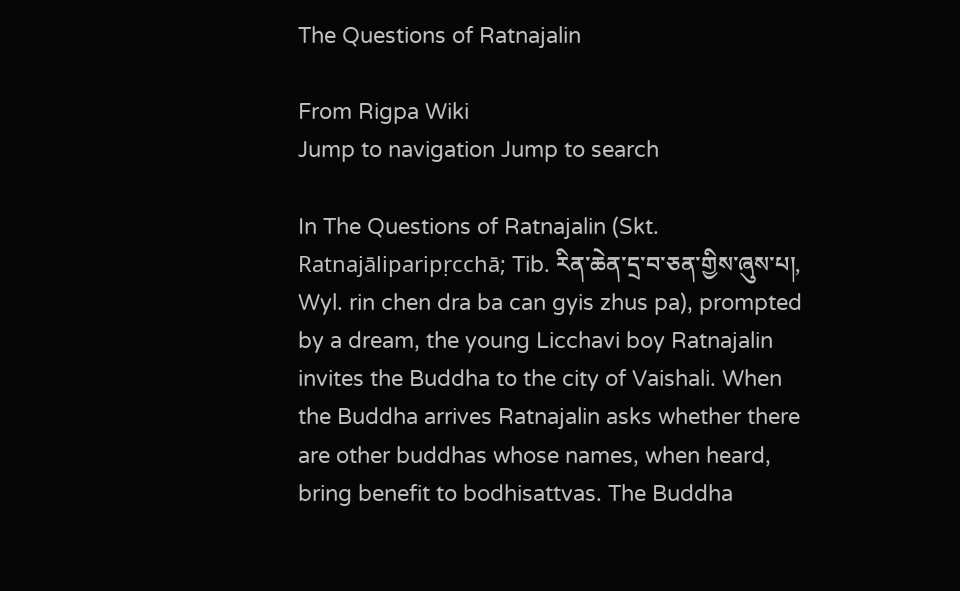The Questions of Ratnajalin

From Rigpa Wiki
Jump to navigation Jump to search

In The Questions of Ratnajalin (Skt. Ratnajāliparipṛcchā; Tib. རིན་ཆེན་དྲ་བ་ཅན་གྱིས་ཞུས་པ།, Wyl. rin chen dra ba can gyis zhus pa), prompted by a dream, the young Licchavi boy Ratnajalin invites the Buddha to the city of Vaishali. When the Buddha arrives Ratnajalin asks whether there are other buddhas whose names, when heard, bring benefit to bodhisattvas. The Buddha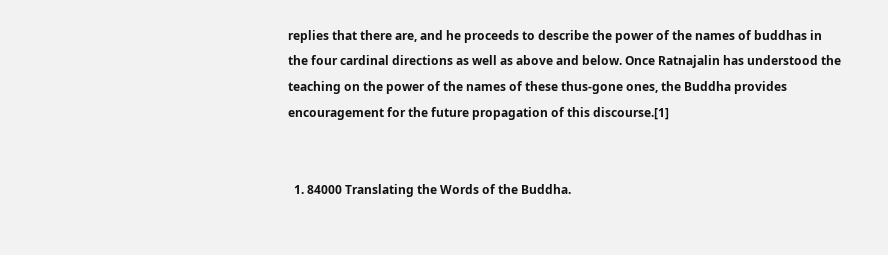replies that there are, and he proceeds to describe the power of the names of buddhas in the four cardinal directions as well as above and below. Once Ratnajalin has understood the teaching on the power of the names of these thus-gone ones, the Buddha provides encouragement for the future propagation of this discourse.[1]


  1. 84000 Translating the Words of the Buddha.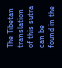The Tibetan translation of this sutra can be found in the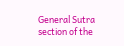General Sutra section of the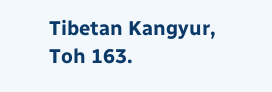Tibetan Kangyur, Toh 163.